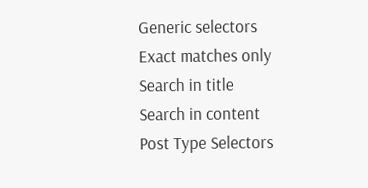Generic selectors
Exact matches only
Search in title
Search in content
Post Type Selectors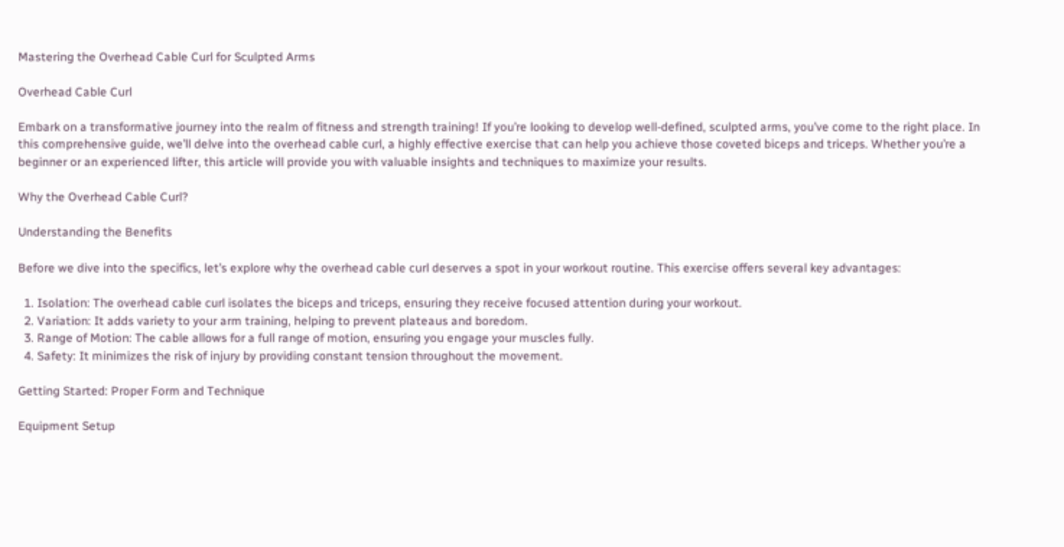Mastering the Overhead Cable Curl for Sculpted Arms

Overhead Cable Curl

Embark on a transformative journey into the realm of fitness and strength training! If you’re looking to develop well-defined, sculpted arms, you’ve come to the right place. In this comprehensive guide, we’ll delve into the overhead cable curl, a highly effective exercise that can help you achieve those coveted biceps and triceps. Whether you’re a beginner or an experienced lifter, this article will provide you with valuable insights and techniques to maximize your results.

Why the Overhead Cable Curl?

Understanding the Benefits

Before we dive into the specifics, let’s explore why the overhead cable curl deserves a spot in your workout routine. This exercise offers several key advantages:

  1. Isolation: The overhead cable curl isolates the biceps and triceps, ensuring they receive focused attention during your workout.
  2. Variation: It adds variety to your arm training, helping to prevent plateaus and boredom.
  3. Range of Motion: The cable allows for a full range of motion, ensuring you engage your muscles fully.
  4. Safety: It minimizes the risk of injury by providing constant tension throughout the movement.

Getting Started: Proper Form and Technique

Equipment Setup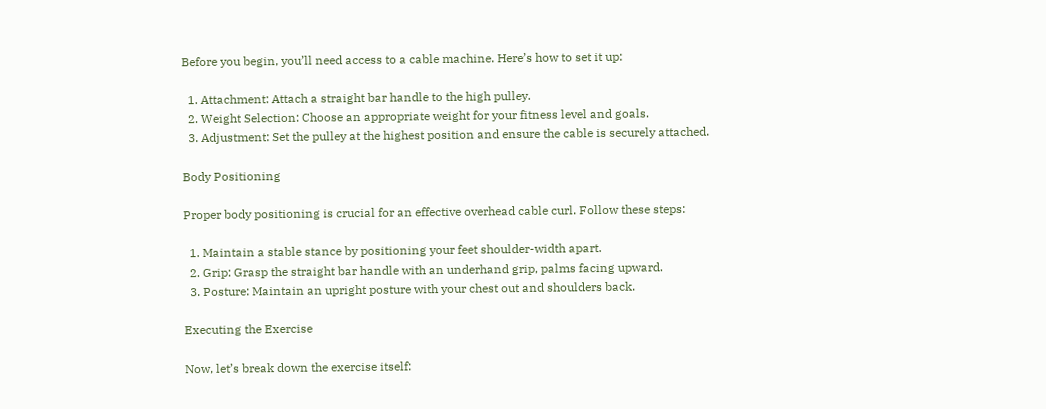Before you begin, you’ll need access to a cable machine. Here’s how to set it up:

  1. Attachment: Attach a straight bar handle to the high pulley.
  2. Weight Selection: Choose an appropriate weight for your fitness level and goals.
  3. Adjustment: Set the pulley at the highest position and ensure the cable is securely attached.

Body Positioning

Proper body positioning is crucial for an effective overhead cable curl. Follow these steps:

  1. Maintain a stable stance by positioning your feet shoulder-width apart.
  2. Grip: Grasp the straight bar handle with an underhand grip, palms facing upward.
  3. Posture: Maintain an upright posture with your chest out and shoulders back.

Executing the Exercise

Now, let’s break down the exercise itself: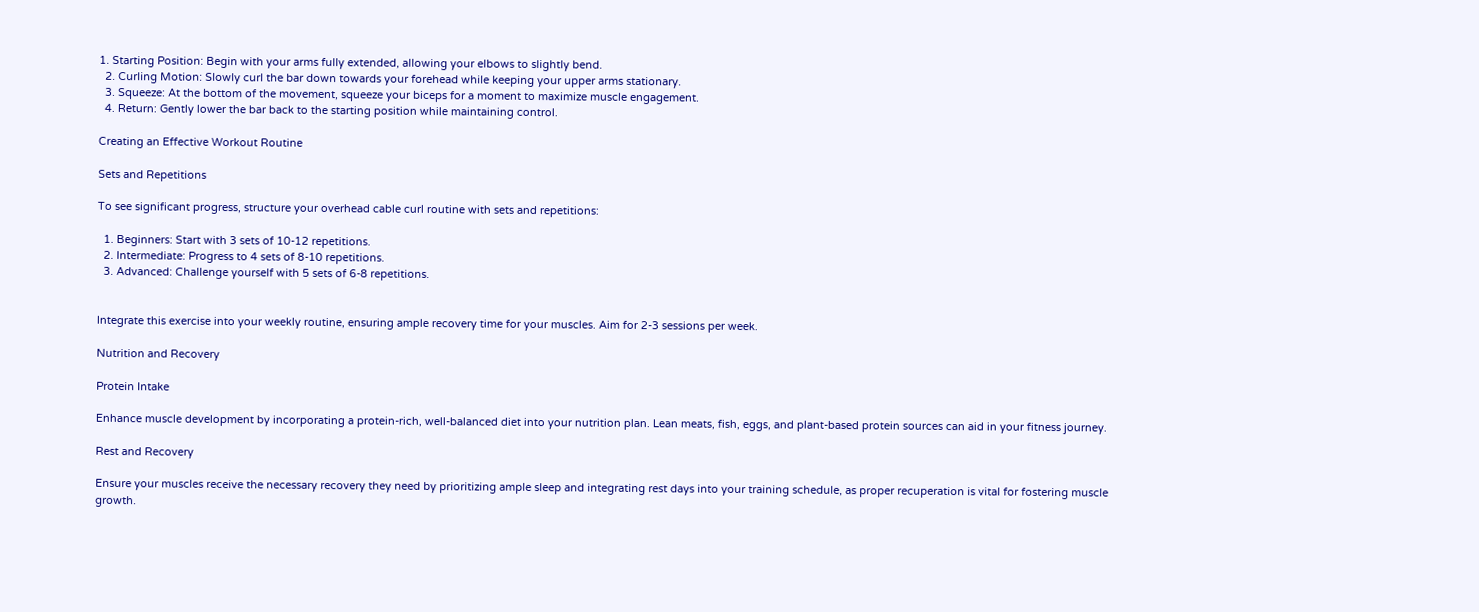1. Starting Position: Begin with your arms fully extended, allowing your elbows to slightly bend.
  2. Curling Motion: Slowly curl the bar down towards your forehead while keeping your upper arms stationary.
  3. Squeeze: At the bottom of the movement, squeeze your biceps for a moment to maximize muscle engagement.
  4. Return: Gently lower the bar back to the starting position while maintaining control.

Creating an Effective Workout Routine

Sets and Repetitions

To see significant progress, structure your overhead cable curl routine with sets and repetitions:

  1. Beginners: Start with 3 sets of 10-12 repetitions.
  2. Intermediate: Progress to 4 sets of 8-10 repetitions.
  3. Advanced: Challenge yourself with 5 sets of 6-8 repetitions.


Integrate this exercise into your weekly routine, ensuring ample recovery time for your muscles. Aim for 2-3 sessions per week.

Nutrition and Recovery

Protein Intake

Enhance muscle development by incorporating a protein-rich, well-balanced diet into your nutrition plan. Lean meats, fish, eggs, and plant-based protein sources can aid in your fitness journey.

Rest and Recovery

Ensure your muscles receive the necessary recovery they need by prioritizing ample sleep and integrating rest days into your training schedule, as proper recuperation is vital for fostering muscle growth.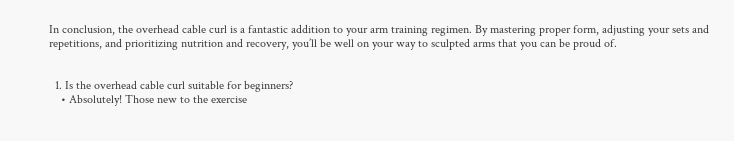In conclusion, the overhead cable curl is a fantastic addition to your arm training regimen. By mastering proper form, adjusting your sets and repetitions, and prioritizing nutrition and recovery, you’ll be well on your way to sculpted arms that you can be proud of.


  1. Is the overhead cable curl suitable for beginners?
    • Absolutely! Those new to the exercise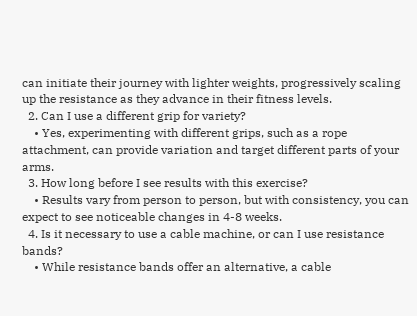can initiate their journey with lighter weights, progressively scaling up the resistance as they advance in their fitness levels.
  2. Can I use a different grip for variety?
    • Yes, experimenting with different grips, such as a rope attachment, can provide variation and target different parts of your arms.
  3. How long before I see results with this exercise?
    • Results vary from person to person, but with consistency, you can expect to see noticeable changes in 4-8 weeks.
  4. Is it necessary to use a cable machine, or can I use resistance bands?
    • While resistance bands offer an alternative, a cable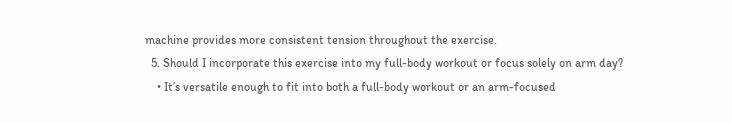machine provides more consistent tension throughout the exercise.
  5. Should I incorporate this exercise into my full-body workout or focus solely on arm day?
    • It’s versatile enough to fit into both a full-body workout or an arm-focused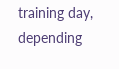training day, depending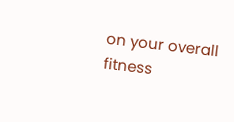on your overall fitness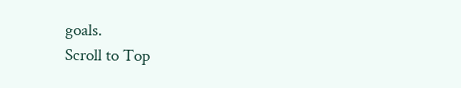goals.
Scroll to Top